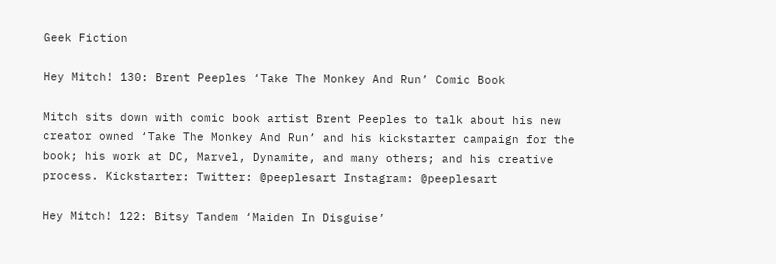Geek Fiction

Hey Mitch! 130: Brent Peeples ‘Take The Monkey And Run’ Comic Book

Mitch sits down with comic book artist Brent Peeples to talk about his new creator owned ‘Take The Monkey And Run’ and his kickstarter campaign for the book; his work at DC, Marvel, Dynamite, and many others; and his creative process. Kickstarter: Twitter: @peeplesart Instagram: @peeplesart

Hey Mitch! 122: Bitsy Tandem ‘Maiden In Disguise’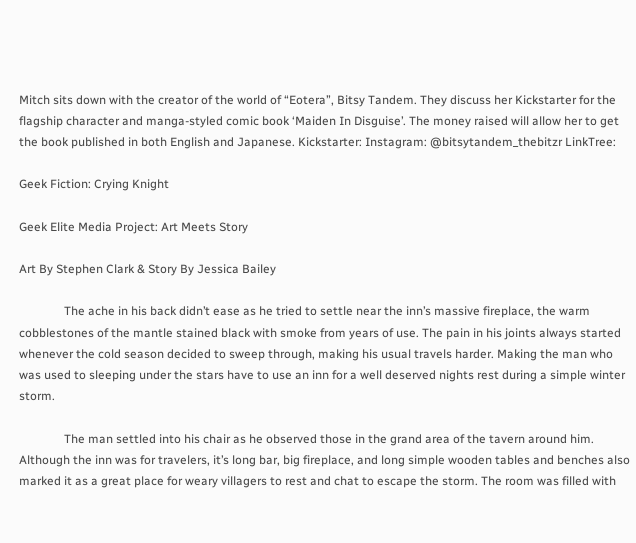Mitch sits down with the creator of the world of “Eotera”, Bitsy Tandem. They discuss her Kickstarter for the flagship character and manga-styled comic book ‘Maiden In Disguise’. The money raised will allow her to get the book published in both English and Japanese. Kickstarter: Instagram: @bitsytandem_thebitzr LinkTree:

Geek Fiction: Crying Knight

Geek Elite Media Project: Art Meets Story

Art By Stephen Clark & Story By Jessica Bailey

               The ache in his back didn’t ease as he tried to settle near the inn’s massive fireplace, the warm cobblestones of the mantle stained black with smoke from years of use. The pain in his joints always started whenever the cold season decided to sweep through, making his usual travels harder. Making the man who was used to sleeping under the stars have to use an inn for a well deserved nights rest during a simple winter storm.

               The man settled into his chair as he observed those in the grand area of the tavern around him. Although the inn was for travelers, it’s long bar, big fireplace, and long simple wooden tables and benches also marked it as a great place for weary villagers to rest and chat to escape the storm. The room was filled with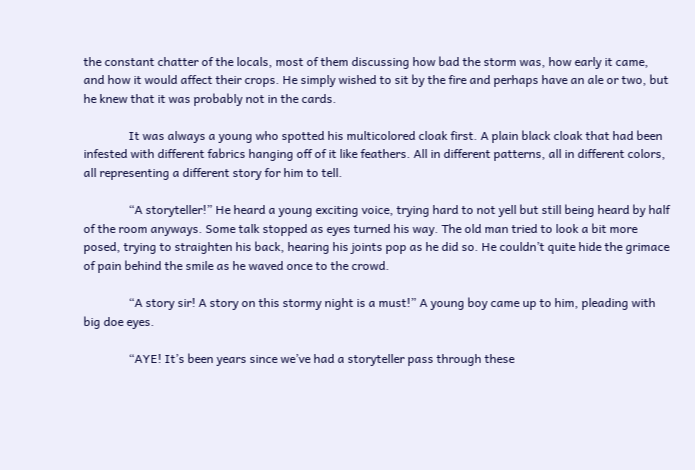the constant chatter of the locals, most of them discussing how bad the storm was, how early it came, and how it would affect their crops. He simply wished to sit by the fire and perhaps have an ale or two, but he knew that it was probably not in the cards.

               It was always a young who spotted his multicolored cloak first. A plain black cloak that had been infested with different fabrics hanging off of it like feathers. All in different patterns, all in different colors, all representing a different story for him to tell.

               “A storyteller!” He heard a young exciting voice, trying hard to not yell but still being heard by half of the room anyways. Some talk stopped as eyes turned his way. The old man tried to look a bit more posed, trying to straighten his back, hearing his joints pop as he did so. He couldn’t quite hide the grimace of pain behind the smile as he waved once to the crowd.

               “A story sir! A story on this stormy night is a must!” A young boy came up to him, pleading with big doe eyes.

               “AYE! It’s been years since we’ve had a storyteller pass through these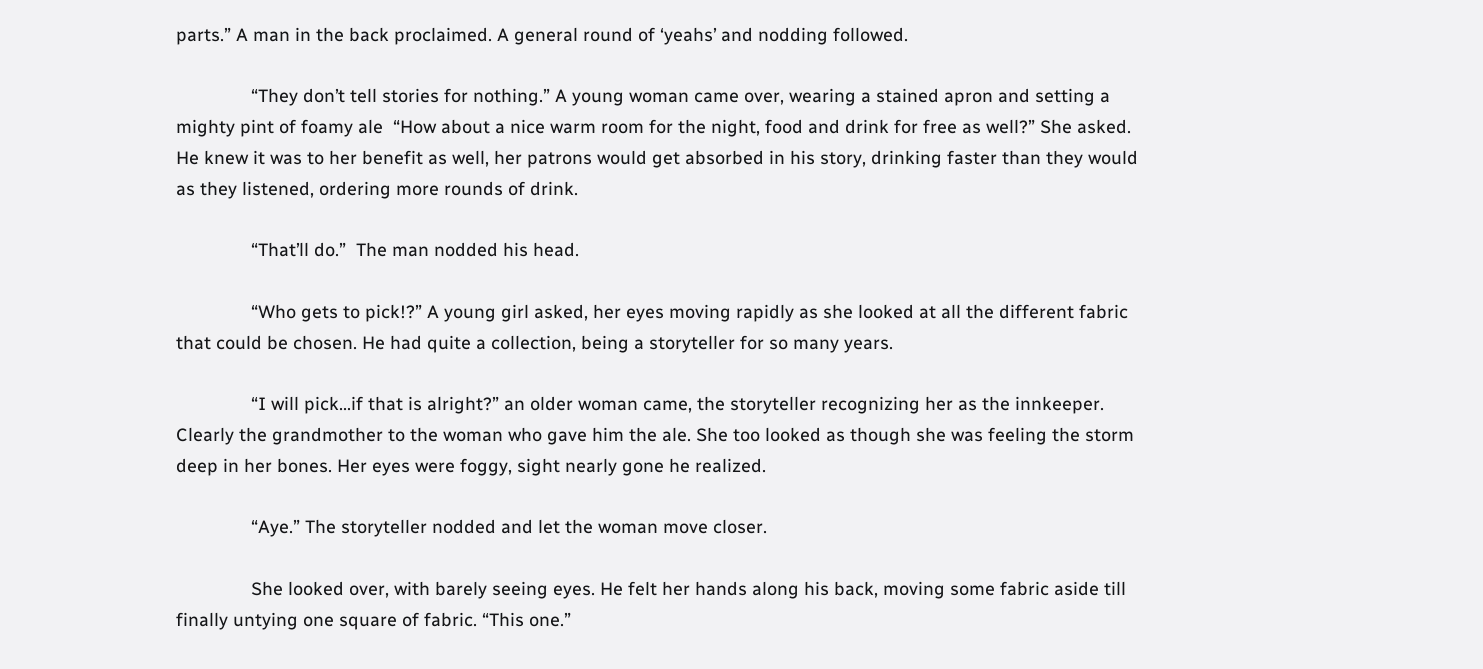parts.” A man in the back proclaimed. A general round of ‘yeahs’ and nodding followed.

               “They don’t tell stories for nothing.” A young woman came over, wearing a stained apron and setting a mighty pint of foamy ale  “How about a nice warm room for the night, food and drink for free as well?” She asked. He knew it was to her benefit as well, her patrons would get absorbed in his story, drinking faster than they would as they listened, ordering more rounds of drink.

               “That’ll do.”  The man nodded his head.

               “Who gets to pick!?” A young girl asked, her eyes moving rapidly as she looked at all the different fabric that could be chosen. He had quite a collection, being a storyteller for so many years.

               “I will pick…if that is alright?” an older woman came, the storyteller recognizing her as the innkeeper. Clearly the grandmother to the woman who gave him the ale. She too looked as though she was feeling the storm deep in her bones. Her eyes were foggy, sight nearly gone he realized.

               “Aye.” The storyteller nodded and let the woman move closer.

               She looked over, with barely seeing eyes. He felt her hands along his back, moving some fabric aside till finally untying one square of fabric. “This one.”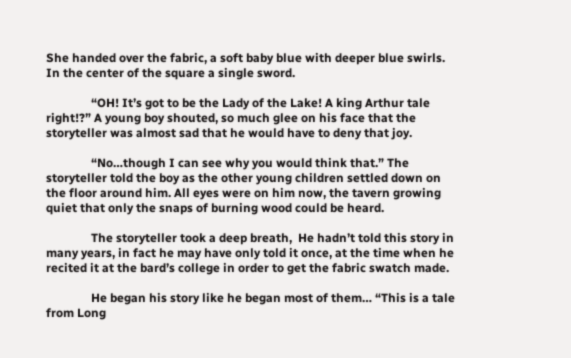She handed over the fabric, a soft baby blue with deeper blue swirls. In the center of the square a single sword.

               “OH! It’s got to be the Lady of the Lake! A king Arthur tale right!?” A young boy shouted, so much glee on his face that the storyteller was almost sad that he would have to deny that joy.

               “No…though I can see why you would think that.” The storyteller told the boy as the other young children settled down on the floor around him. All eyes were on him now, the tavern growing quiet that only the snaps of burning wood could be heard.

               The storyteller took a deep breath,  He hadn’t told this story in many years, in fact he may have only told it once, at the time when he recited it at the bard’s college in order to get the fabric swatch made.

               He began his story like he began most of them… “This is a tale from Long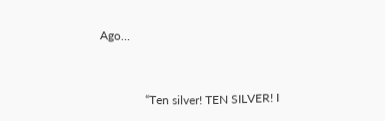Ago…


               “Ten silver! TEN SILVER! I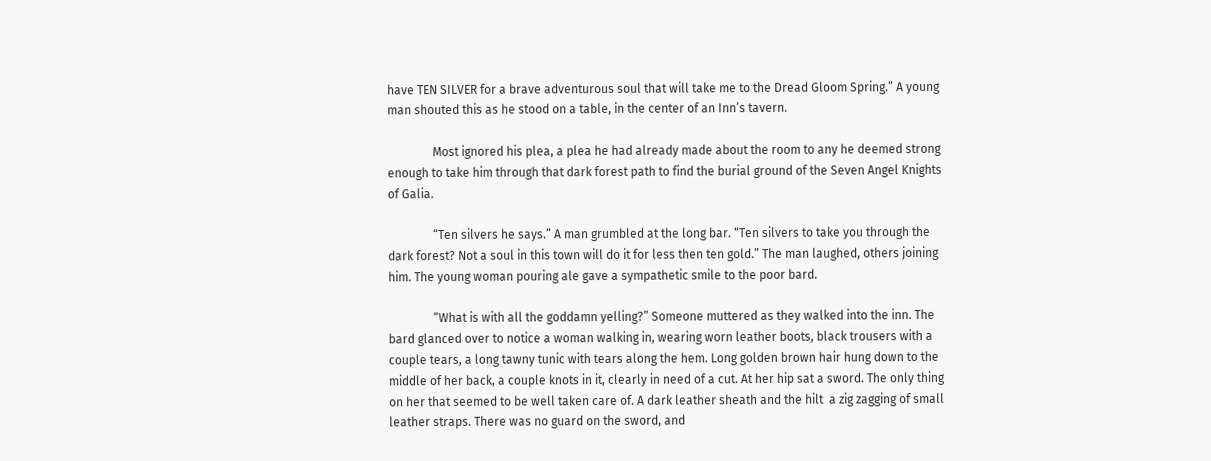have TEN SILVER for a brave adventurous soul that will take me to the Dread Gloom Spring.” A young man shouted this as he stood on a table, in the center of an Inn’s tavern.

               Most ignored his plea, a plea he had already made about the room to any he deemed strong enough to take him through that dark forest path to find the burial ground of the Seven Angel Knights of Galia.

               “Ten silvers he says.” A man grumbled at the long bar. “Ten silvers to take you through the dark forest? Not a soul in this town will do it for less then ten gold.” The man laughed, others joining him. The young woman pouring ale gave a sympathetic smile to the poor bard.

               “What is with all the goddamn yelling?” Someone muttered as they walked into the inn. The bard glanced over to notice a woman walking in, wearing worn leather boots, black trousers with a couple tears, a long tawny tunic with tears along the hem. Long golden brown hair hung down to the middle of her back, a couple knots in it, clearly in need of a cut. At her hip sat a sword. The only thing on her that seemed to be well taken care of. A dark leather sheath and the hilt  a zig zagging of small leather straps. There was no guard on the sword, and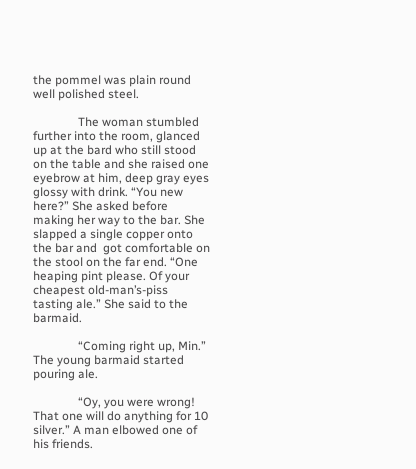the pommel was plain round well polished steel.

               The woman stumbled further into the room, glanced up at the bard who still stood on the table and she raised one eyebrow at him, deep gray eyes glossy with drink. “You new here?” She asked before making her way to the bar. She slapped a single copper onto the bar and  got comfortable on the stool on the far end. “One heaping pint please. Of your cheapest old-man’s-piss tasting ale.” She said to the barmaid.

               “Coming right up, Min.” The young barmaid started pouring ale.

               “Oy, you were wrong! That one will do anything for 10 silver.” A man elbowed one of his friends.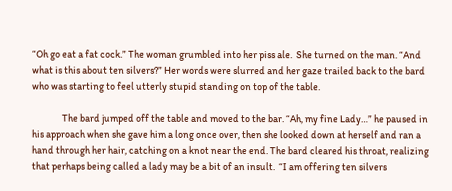“Oh go eat a fat cock.” The woman grumbled into her piss ale.  She turned on the man. “And what is this about ten silvers?” Her words were slurred and her gaze trailed back to the bard who was starting to feel utterly stupid standing on top of the table.

               The bard jumped off the table and moved to the bar. “Ah, my fine Lady…” he paused in his approach when she gave him a long once over, then she looked down at herself and ran a hand through her hair, catching on a knot near the end. The bard cleared his throat, realizing that perhaps being called a lady may be a bit of an insult.  “I am offering ten silvers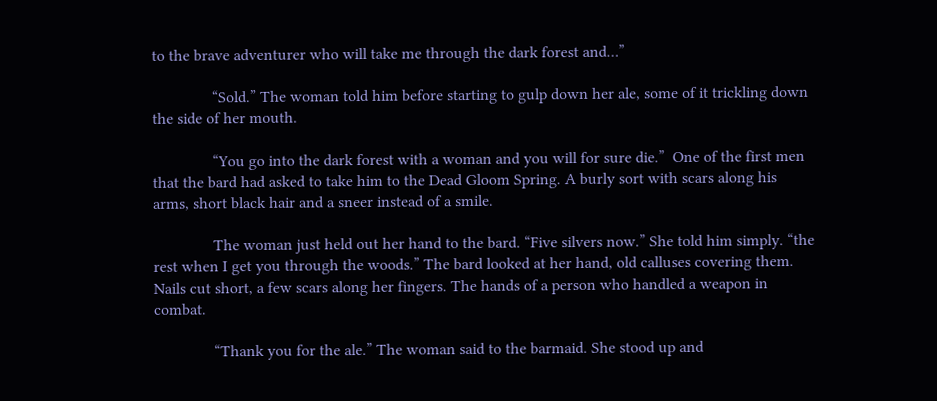to the brave adventurer who will take me through the dark forest and…”

               “Sold.” The woman told him before starting to gulp down her ale, some of it trickling down the side of her mouth.

               “You go into the dark forest with a woman and you will for sure die.”  One of the first men that the bard had asked to take him to the Dead Gloom Spring. A burly sort with scars along his arms, short black hair and a sneer instead of a smile.

               The woman just held out her hand to the bard. “Five silvers now.” She told him simply. “the rest when I get you through the woods.” The bard looked at her hand, old calluses covering them. Nails cut short, a few scars along her fingers. The hands of a person who handled a weapon in combat.

               “Thank you for the ale.” The woman said to the barmaid. She stood up and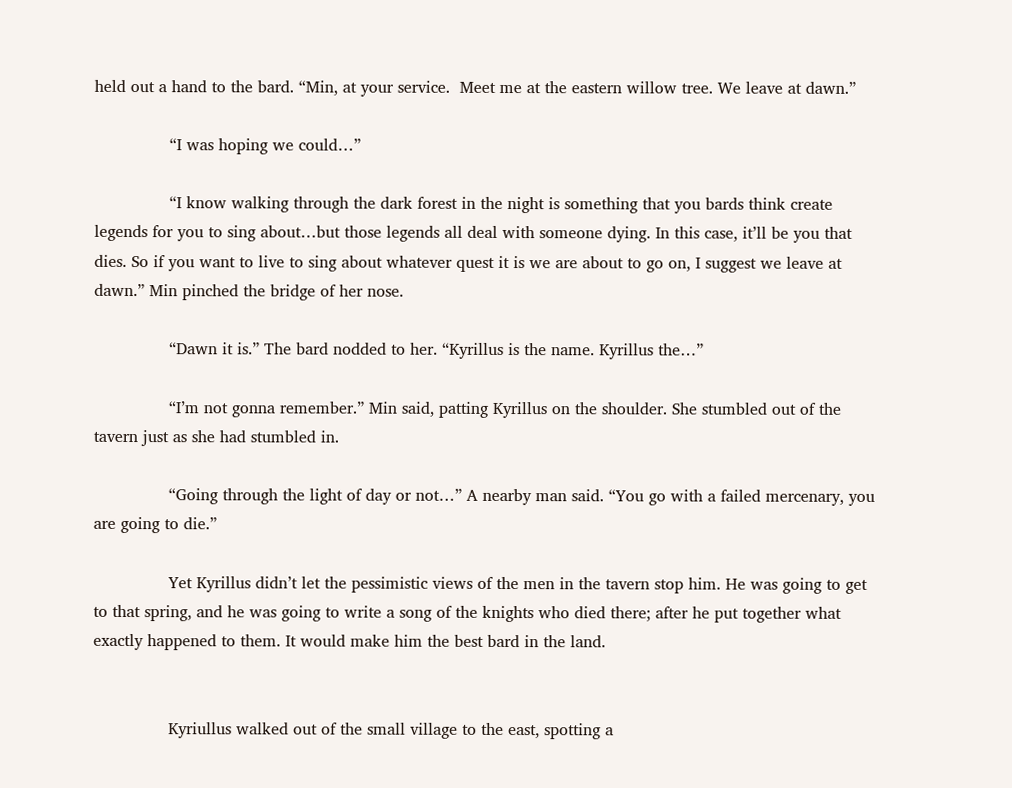held out a hand to the bard. “Min, at your service.  Meet me at the eastern willow tree. We leave at dawn.”

               “I was hoping we could…”

               “I know walking through the dark forest in the night is something that you bards think create legends for you to sing about…but those legends all deal with someone dying. In this case, it’ll be you that dies. So if you want to live to sing about whatever quest it is we are about to go on, I suggest we leave at dawn.” Min pinched the bridge of her nose.

               “Dawn it is.” The bard nodded to her. “Kyrillus is the name. Kyrillus the…”

               “I’m not gonna remember.” Min said, patting Kyrillus on the shoulder. She stumbled out of the tavern just as she had stumbled in.

               “Going through the light of day or not…” A nearby man said. “You go with a failed mercenary, you are going to die.”

               Yet Kyrillus didn’t let the pessimistic views of the men in the tavern stop him. He was going to get to that spring, and he was going to write a song of the knights who died there; after he put together what exactly happened to them. It would make him the best bard in the land.


               Kyriullus walked out of the small village to the east, spotting a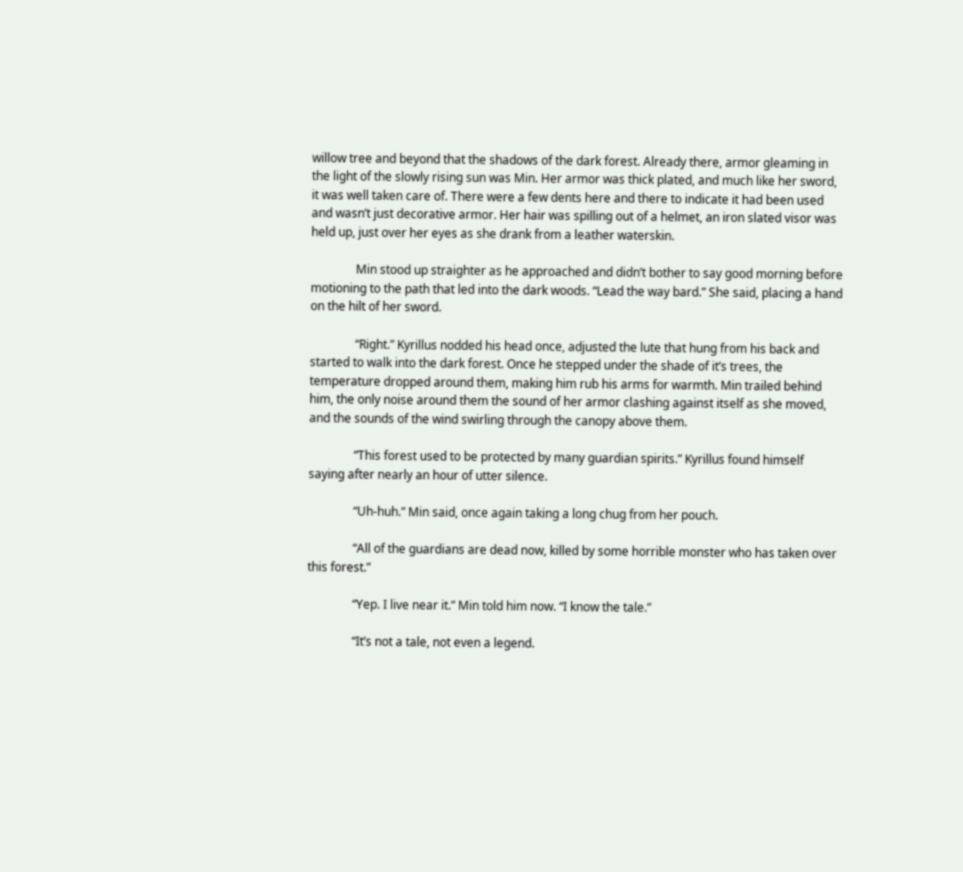willow tree and beyond that the shadows of the dark forest. Already there, armor gleaming in the light of the slowly rising sun was Min. Her armor was thick plated, and much like her sword, it was well taken care of. There were a few dents here and there to indicate it had been used and wasn’t just decorative armor. Her hair was spilling out of a helmet, an iron slated visor was held up, just over her eyes as she drank from a leather waterskin.

               Min stood up straighter as he approached and didn’t bother to say good morning before motioning to the path that led into the dark woods. “Lead the way bard.” She said, placing a hand on the hilt of her sword.

               “Right.” Kyrillus nodded his head once, adjusted the lute that hung from his back and started to walk into the dark forest. Once he stepped under the shade of it’s trees, the temperature dropped around them, making him rub his arms for warmth. Min trailed behind him, the only noise around them the sound of her armor clashing against itself as she moved, and the sounds of the wind swirling through the canopy above them.

               “This forest used to be protected by many guardian spirits.” Kyrillus found himself saying after nearly an hour of utter silence.

               “Uh-huh.” Min said, once again taking a long chug from her pouch.

               “All of the guardians are dead now, killed by some horrible monster who has taken over this forest.”

               “Yep. I live near it.” Min told him now. “I know the tale.”

               “It’s not a tale, not even a legend.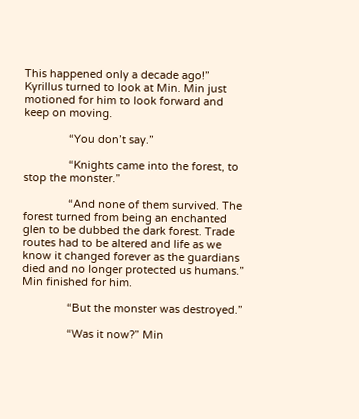This happened only a decade ago!” Kyrillus turned to look at Min. Min just motioned for him to look forward and keep on moving.

               “You don’t say.”

               “Knights came into the forest, to stop the monster.”

               “And none of them survived. The forest turned from being an enchanted glen to be dubbed the dark forest. Trade routes had to be altered and life as we know it changed forever as the guardians died and no longer protected us humans.” Min finished for him.

               “But the monster was destroyed.”

               “Was it now?” Min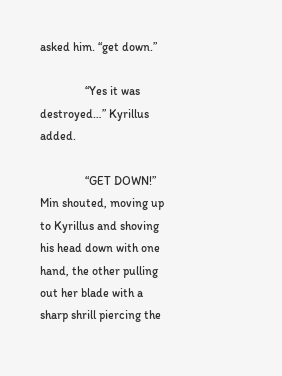asked him. “get down.”

               “Yes it was destroyed…” Kyrillus added.

               “GET DOWN!” Min shouted, moving up to Kyrillus and shoving his head down with one hand, the other pulling out her blade with a sharp shrill piercing the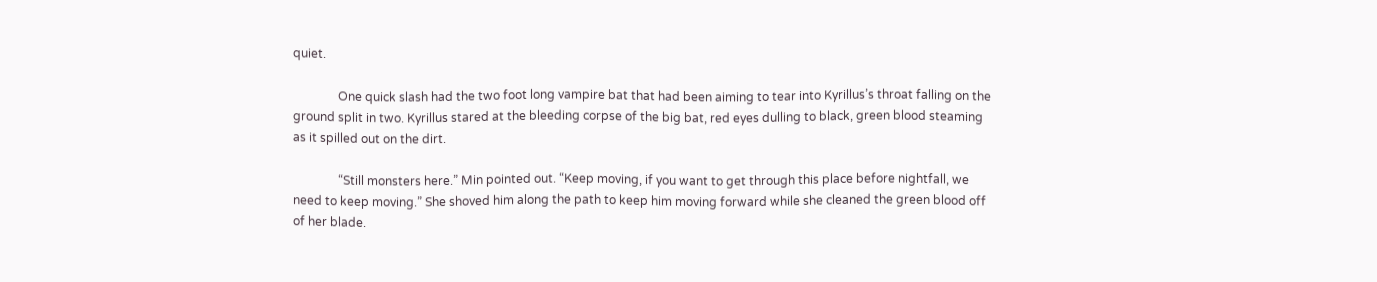quiet.

               One quick slash had the two foot long vampire bat that had been aiming to tear into Kyrillus’s throat falling on the ground split in two. Kyrillus stared at the bleeding corpse of the big bat, red eyes dulling to black, green blood steaming as it spilled out on the dirt.

               “Still monsters here.” Min pointed out. “Keep moving, if you want to get through this place before nightfall, we need to keep moving.” She shoved him along the path to keep him moving forward while she cleaned the green blood off of her blade.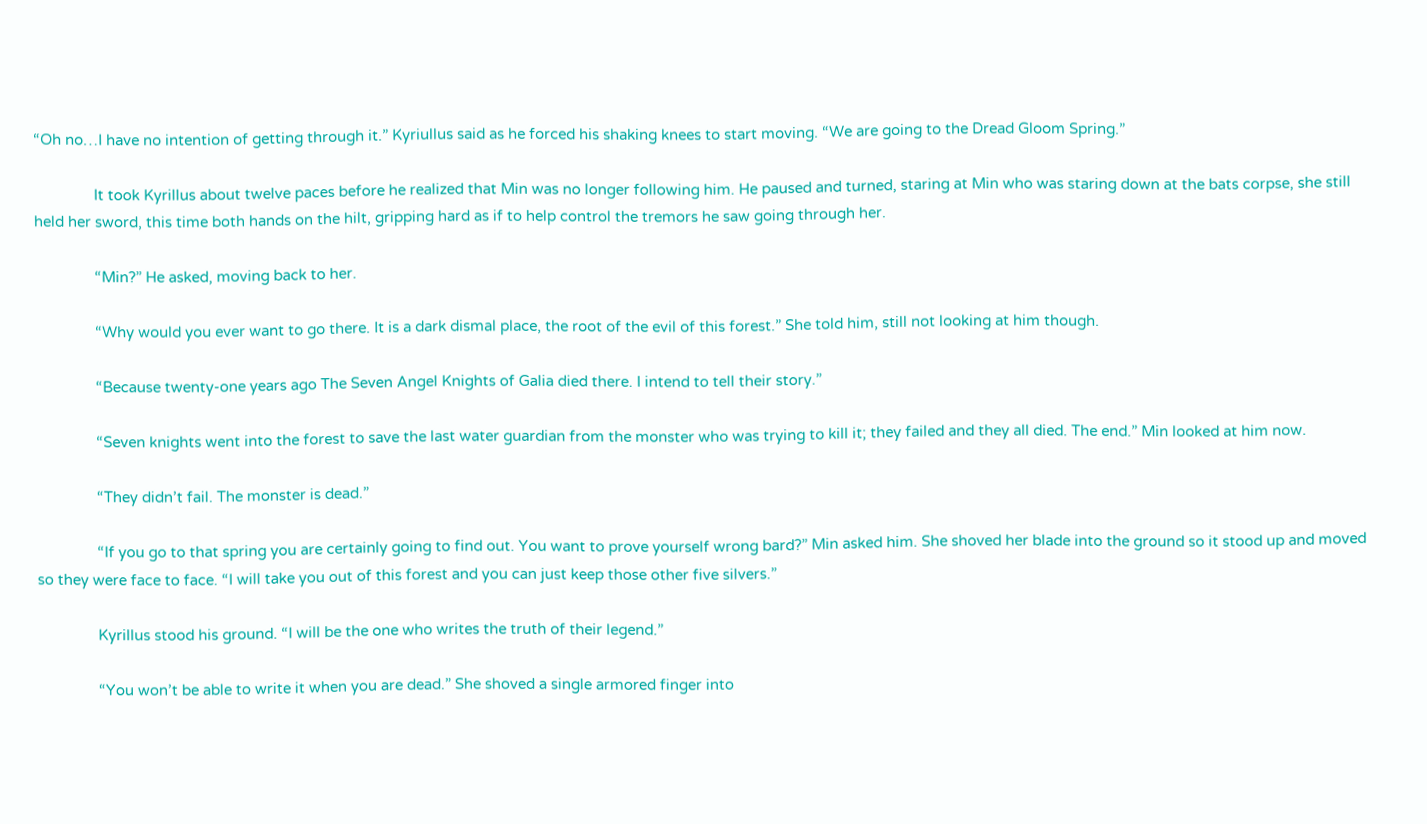“Oh no…I have no intention of getting through it.” Kyriullus said as he forced his shaking knees to start moving. “We are going to the Dread Gloom Spring.”

               It took Kyrillus about twelve paces before he realized that Min was no longer following him. He paused and turned, staring at Min who was staring down at the bats corpse, she still held her sword, this time both hands on the hilt, gripping hard as if to help control the tremors he saw going through her.

               “Min?” He asked, moving back to her.

               “Why would you ever want to go there. It is a dark dismal place, the root of the evil of this forest.” She told him, still not looking at him though.

               “Because twenty-one years ago The Seven Angel Knights of Galia died there. I intend to tell their story.”

               “Seven knights went into the forest to save the last water guardian from the monster who was trying to kill it; they failed and they all died. The end.” Min looked at him now.

               “They didn’t fail. The monster is dead.”

               “If you go to that spring you are certainly going to find out. You want to prove yourself wrong bard?” Min asked him. She shoved her blade into the ground so it stood up and moved so they were face to face. “I will take you out of this forest and you can just keep those other five silvers.”

               Kyrillus stood his ground. “I will be the one who writes the truth of their legend.”

               “You won’t be able to write it when you are dead.” She shoved a single armored finger into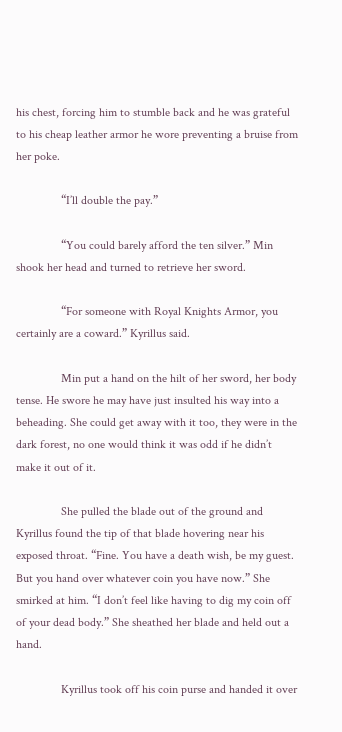his chest, forcing him to stumble back and he was grateful to his cheap leather armor he wore preventing a bruise from her poke.

               “I’ll double the pay.”

               “You could barely afford the ten silver.” Min shook her head and turned to retrieve her sword.

               “For someone with Royal Knights Armor, you certainly are a coward.” Kyrillus said.

               Min put a hand on the hilt of her sword, her body tense. He swore he may have just insulted his way into a beheading. She could get away with it too, they were in the dark forest, no one would think it was odd if he didn’t make it out of it.

               She pulled the blade out of the ground and Kyrillus found the tip of that blade hovering near his exposed throat. “Fine. You have a death wish, be my guest. But you hand over whatever coin you have now.” She smirked at him. “I don’t feel like having to dig my coin off of your dead body.” She sheathed her blade and held out a hand.

               Kyrillus took off his coin purse and handed it over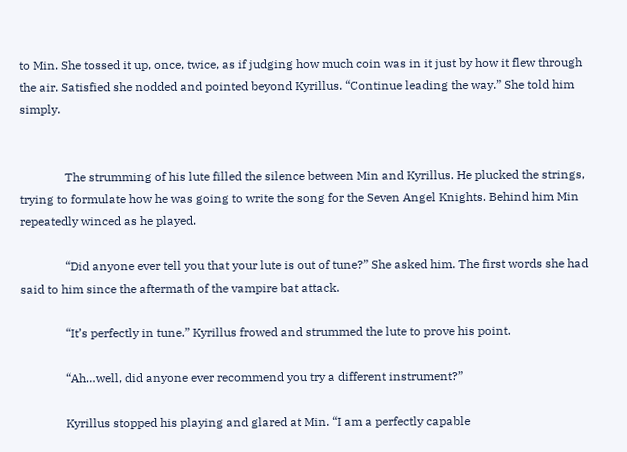to Min. She tossed it up, once, twice, as if judging how much coin was in it just by how it flew through the air. Satisfied she nodded and pointed beyond Kyrillus. “Continue leading the way.” She told him simply.


               The strumming of his lute filled the silence between Min and Kyrillus. He plucked the strings, trying to formulate how he was going to write the song for the Seven Angel Knights. Behind him Min repeatedly winced as he played.

               “Did anyone ever tell you that your lute is out of tune?” She asked him. The first words she had said to him since the aftermath of the vampire bat attack.

               “It’s perfectly in tune.” Kyrillus frowed and strummed the lute to prove his point.

               “Ah…well, did anyone ever recommend you try a different instrument?”

               Kyrillus stopped his playing and glared at Min. “I am a perfectly capable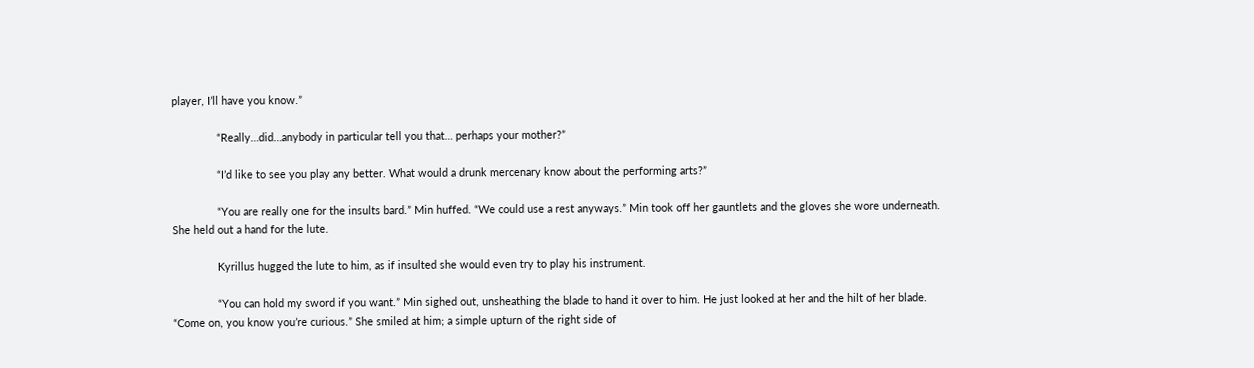player, I’ll have you know.”

               “Really…did…anybody in particular tell you that… perhaps your mother?”

               “I’d like to see you play any better. What would a drunk mercenary know about the performing arts?”

               “You are really one for the insults bard.” Min huffed. “We could use a rest anyways.” Min took off her gauntlets and the gloves she wore underneath.  She held out a hand for the lute.

               Kyrillus hugged the lute to him, as if insulted she would even try to play his instrument.

               “You can hold my sword if you want.” Min sighed out, unsheathing the blade to hand it over to him. He just looked at her and the hilt of her blade. “Come on, you know you’re curious.” She smiled at him; a simple upturn of the right side of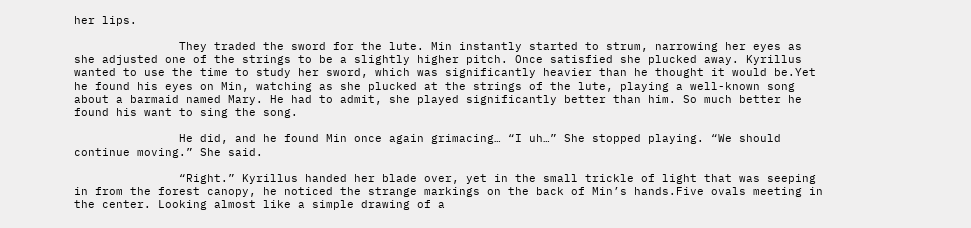her lips.

               They traded the sword for the lute. Min instantly started to strum, narrowing her eyes as she adjusted one of the strings to be a slightly higher pitch. Once satisfied she plucked away. Kyrillus wanted to use the time to study her sword, which was significantly heavier than he thought it would be.Yet he found his eyes on Min, watching as she plucked at the strings of the lute, playing a well-known song about a barmaid named Mary. He had to admit, she played significantly better than him. So much better he found his want to sing the song.

               He did, and he found Min once again grimacing… “I uh…” She stopped playing. “We should continue moving.” She said.

               “Right.” Kyrillus handed her blade over, yet in the small trickle of light that was seeping in from the forest canopy, he noticed the strange markings on the back of Min’s hands.Five ovals meeting in the center. Looking almost like a simple drawing of a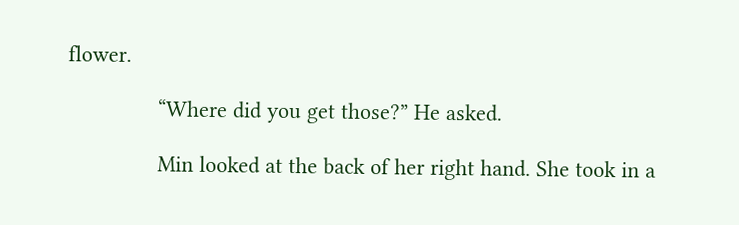flower.

               “Where did you get those?” He asked.

               Min looked at the back of her right hand. She took in a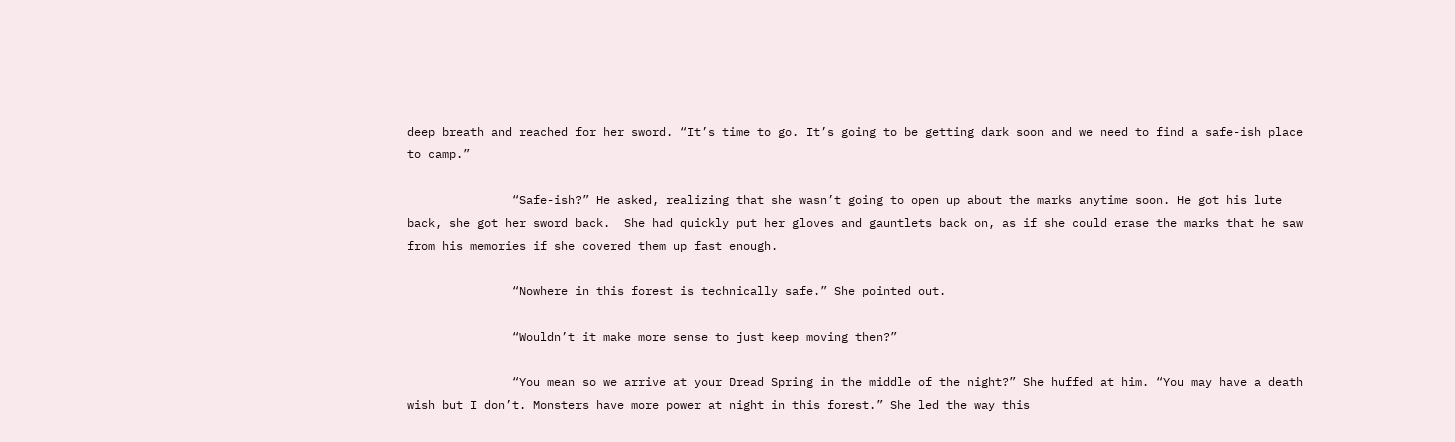deep breath and reached for her sword. “It’s time to go. It’s going to be getting dark soon and we need to find a safe-ish place to camp.”

               “Safe-ish?” He asked, realizing that she wasn’t going to open up about the marks anytime soon. He got his lute back, she got her sword back.  She had quickly put her gloves and gauntlets back on, as if she could erase the marks that he saw from his memories if she covered them up fast enough.

               “Nowhere in this forest is technically safe.” She pointed out.

               “Wouldn’t it make more sense to just keep moving then?”

               “You mean so we arrive at your Dread Spring in the middle of the night?” She huffed at him. “You may have a death wish but I don’t. Monsters have more power at night in this forest.” She led the way this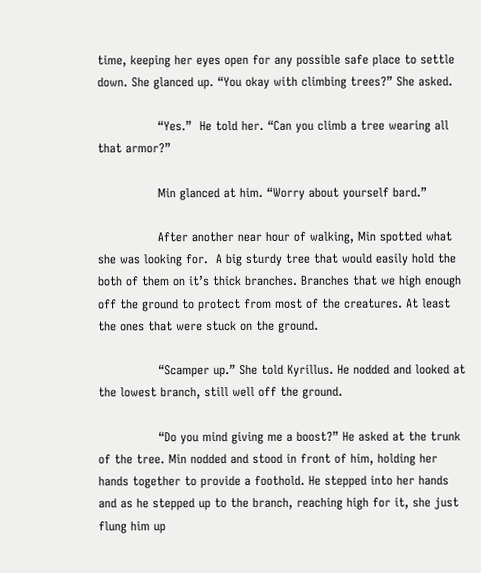time, keeping her eyes open for any possible safe place to settle down. She glanced up. “You okay with climbing trees?” She asked.

               “Yes.”  He told her. “Can you climb a tree wearing all that armor?”

               Min glanced at him. “Worry about yourself bard.”

               After another near hour of walking, Min spotted what she was looking for.  A big sturdy tree that would easily hold the both of them on it’s thick branches. Branches that we high enough off the ground to protect from most of the creatures. At least the ones that were stuck on the ground.

               “Scamper up.” She told Kyrillus. He nodded and looked at the lowest branch, still well off the ground.

               “Do you mind giving me a boost?” He asked at the trunk of the tree. Min nodded and stood in front of him, holding her hands together to provide a foothold. He stepped into her hands and as he stepped up to the branch, reaching high for it, she just flung him up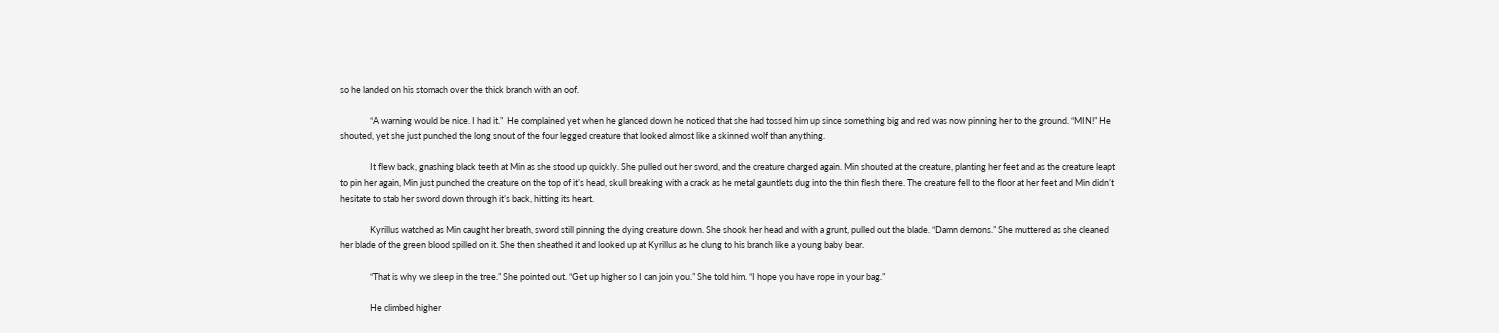so he landed on his stomach over the thick branch with an oof.

               “A warning would be nice. I had it.”  He complained yet when he glanced down he noticed that she had tossed him up since something big and red was now pinning her to the ground. “MIN!” He shouted, yet she just punched the long snout of the four legged creature that looked almost like a skinned wolf than anything.

               It flew back, gnashing black teeth at Min as she stood up quickly. She pulled out her sword, and the creature charged again. Min shouted at the creature, planting her feet and as the creature leapt to pin her again, Min just punched the creature on the top of it’s head, skull breaking with a crack as he metal gauntlets dug into the thin flesh there. The creature fell to the floor at her feet and Min didn’t hesitate to stab her sword down through it’s back, hitting its heart.

               Kyrillus watched as Min caught her breath, sword still pinning the dying creature down. She shook her head and with a grunt, pulled out the blade. “Damn demons.” She muttered as she cleaned her blade of the green blood spilled on it. She then sheathed it and looked up at Kyrillus as he clung to his branch like a young baby bear.

               “That is why we sleep in the tree.” She pointed out. “Get up higher so I can join you.” She told him. “I hope you have rope in your bag.”

               He climbed higher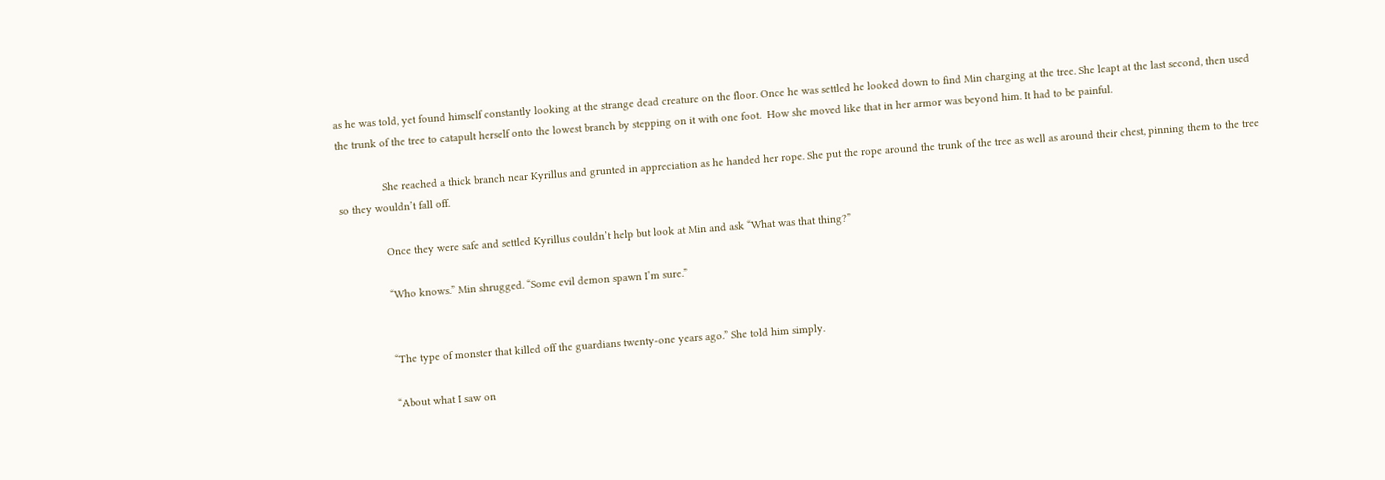as he was told, yet found himself constantly looking at the strange dead creature on the floor. Once he was settled he looked down to find Min charging at the tree. She leapt at the last second, then used the trunk of the tree to catapult herself onto the lowest branch by stepping on it with one foot.  How she moved like that in her armor was beyond him. It had to be painful.

               She reached a thick branch near Kyrillus and grunted in appreciation as he handed her rope. She put the rope around the trunk of the tree as well as around their chest, pinning them to the tree so they wouldn’t fall off.

               Once they were safe and settled Kyrillus couldn’t help but look at Min and ask “What was that thing?”

               “Who knows.” Min shrugged. “Some evil demon spawn I’m sure.”


               “The type of monster that killed off the guardians twenty-one years ago.” She told him simply.

               “About what I saw on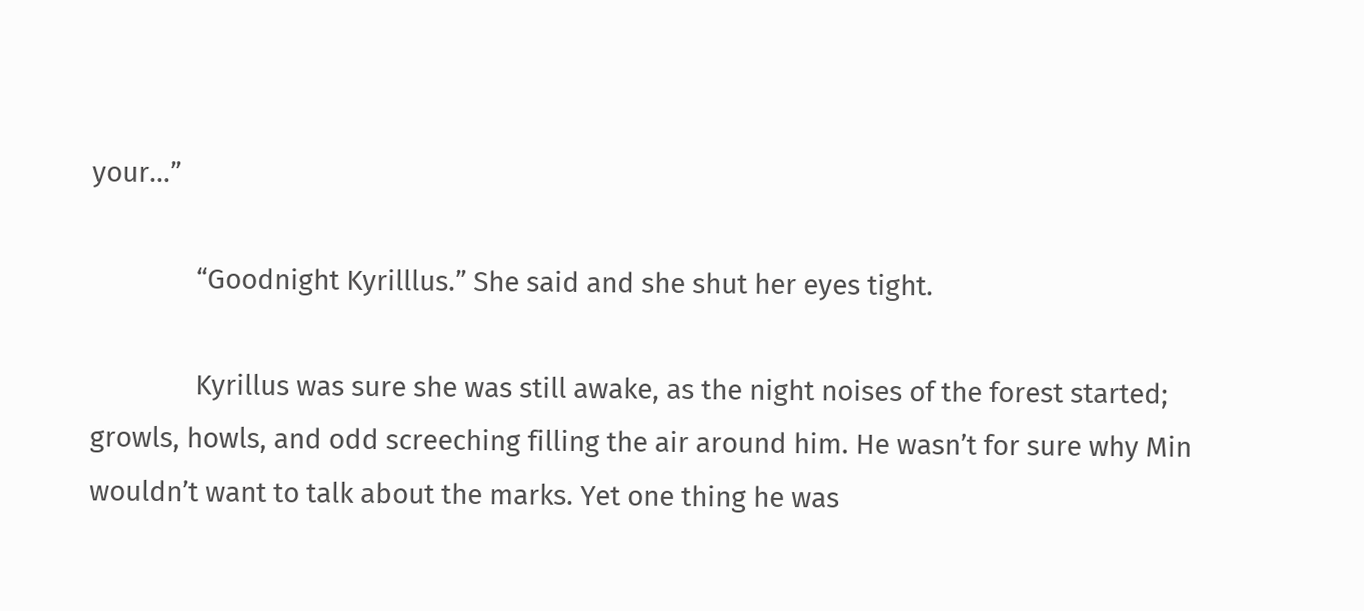your…”

               “Goodnight Kyrilllus.” She said and she shut her eyes tight.

               Kyrillus was sure she was still awake, as the night noises of the forest started; growls, howls, and odd screeching filling the air around him. He wasn’t for sure why Min wouldn’t want to talk about the marks. Yet one thing he was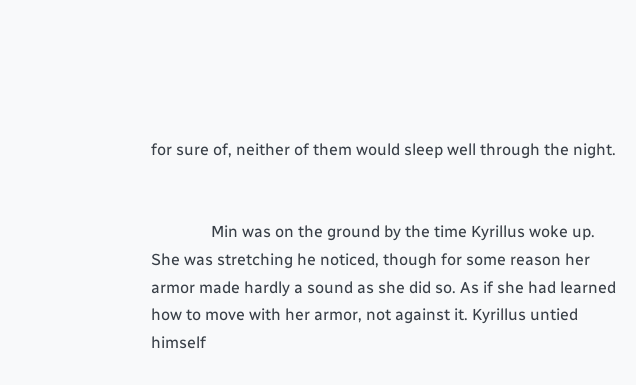for sure of, neither of them would sleep well through the night.


               Min was on the ground by the time Kyrillus woke up. She was stretching he noticed, though for some reason her armor made hardly a sound as she did so. As if she had learned how to move with her armor, not against it. Kyrillus untied himself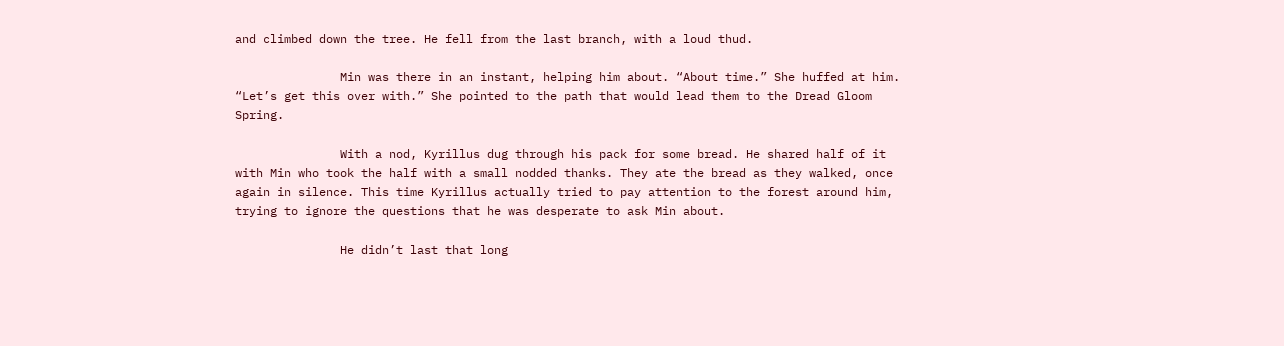and climbed down the tree. He fell from the last branch, with a loud thud.

               Min was there in an instant, helping him about. “About time.” She huffed at him. “Let’s get this over with.” She pointed to the path that would lead them to the Dread Gloom Spring.

               With a nod, Kyrillus dug through his pack for some bread. He shared half of it with Min who took the half with a small nodded thanks. They ate the bread as they walked, once again in silence. This time Kyrillus actually tried to pay attention to the forest around him, trying to ignore the questions that he was desperate to ask Min about.

               He didn’t last that long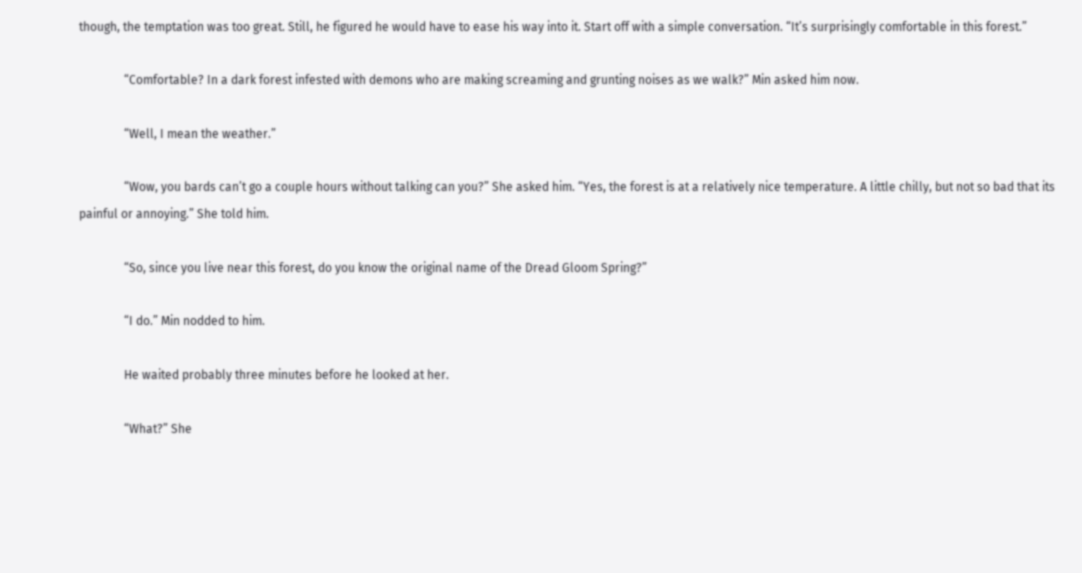though, the temptation was too great. Still, he figured he would have to ease his way into it. Start off with a simple conversation. “It’s surprisingly comfortable in this forest.”

               “Comfortable? In a dark forest infested with demons who are making screaming and grunting noises as we walk?” Min asked him now.

               “Well, I mean the weather.”

               “Wow, you bards can’t go a couple hours without talking can you?” She asked him. “Yes, the forest is at a relatively nice temperature. A little chilly, but not so bad that its painful or annoying.” She told him.

               “So, since you live near this forest, do you know the original name of the Dread Gloom Spring?”

               “I do.” Min nodded to him.

               He waited probably three minutes before he looked at her.

               “What?” She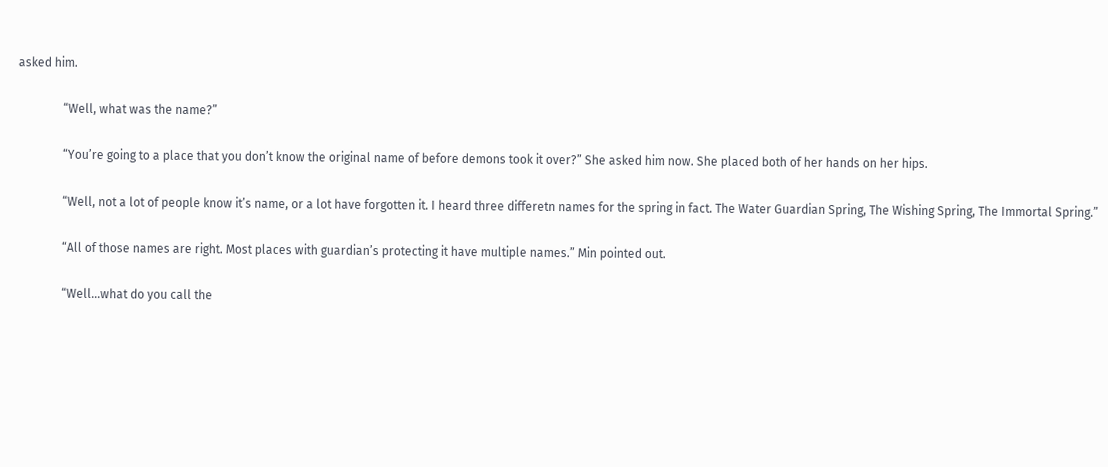asked him.

               “Well, what was the name?”

               “You’re going to a place that you don’t know the original name of before demons took it over?” She asked him now. She placed both of her hands on her hips.

               “Well, not a lot of people know it’s name, or a lot have forgotten it. I heard three differetn names for the spring in fact. The Water Guardian Spring, The Wishing Spring, The Immortal Spring.”

               “All of those names are right. Most places with guardian’s protecting it have multiple names.” Min pointed out.

               “Well…what do you call the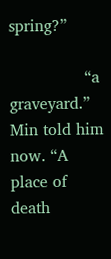spring?”

               “a graveyard.” Min told him now. “A place of death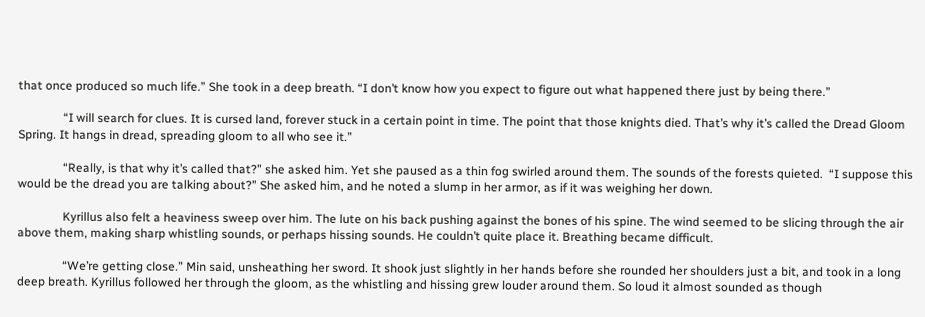that once produced so much life.” She took in a deep breath. “I don’t know how you expect to figure out what happened there just by being there.”

               “I will search for clues. It is cursed land, forever stuck in a certain point in time. The point that those knights died. That’s why it’s called the Dread Gloom Spring. It hangs in dread, spreading gloom to all who see it.”

               “Really, is that why it’s called that?” she asked him. Yet she paused as a thin fog swirled around them. The sounds of the forests quieted.  “I suppose this would be the dread you are talking about?” She asked him, and he noted a slump in her armor, as if it was weighing her down.

               Kyrillus also felt a heaviness sweep over him. The lute on his back pushing against the bones of his spine. The wind seemed to be slicing through the air above them, making sharp whistling sounds, or perhaps hissing sounds. He couldn’t quite place it. Breathing became difficult.

               “We’re getting close.” Min said, unsheathing her sword. It shook just slightly in her hands before she rounded her shoulders just a bit, and took in a long deep breath. Kyrillus followed her through the gloom, as the whistling and hissing grew louder around them. So loud it almost sounded as though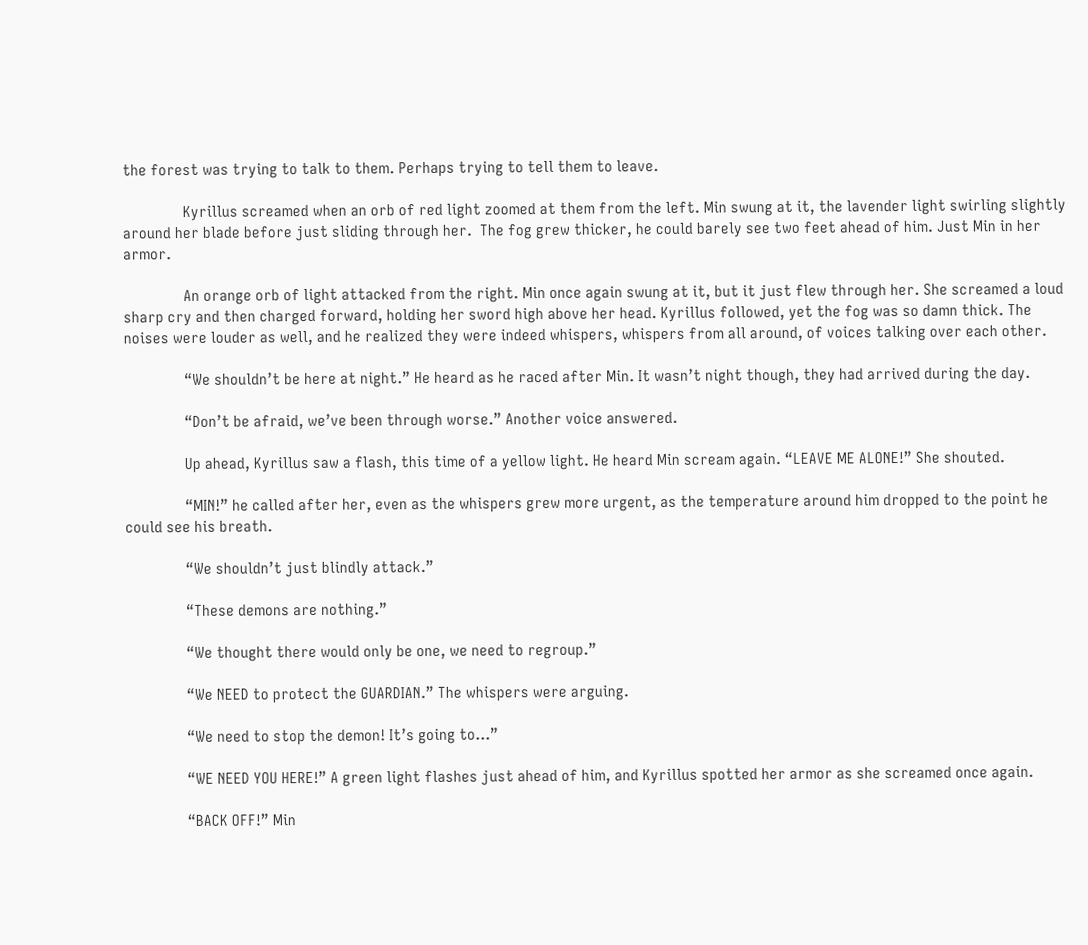the forest was trying to talk to them. Perhaps trying to tell them to leave.

               Kyrillus screamed when an orb of red light zoomed at them from the left. Min swung at it, the lavender light swirling slightly around her blade before just sliding through her.  The fog grew thicker, he could barely see two feet ahead of him. Just Min in her armor.

               An orange orb of light attacked from the right. Min once again swung at it, but it just flew through her. She screamed a loud sharp cry and then charged forward, holding her sword high above her head. Kyrillus followed, yet the fog was so damn thick. The noises were louder as well, and he realized they were indeed whispers, whispers from all around, of voices talking over each other.

               “We shouldn’t be here at night.” He heard as he raced after Min. It wasn’t night though, they had arrived during the day.

               “Don’t be afraid, we’ve been through worse.” Another voice answered.

               Up ahead, Kyrillus saw a flash, this time of a yellow light. He heard Min scream again. “LEAVE ME ALONE!” She shouted.

               “MIN!” he called after her, even as the whispers grew more urgent, as the temperature around him dropped to the point he could see his breath.

               “We shouldn’t just blindly attack.”

               “These demons are nothing.”

               “We thought there would only be one, we need to regroup.”

               “We NEED to protect the GUARDIAN.” The whispers were arguing.

               “We need to stop the demon! It’s going to…”

               “WE NEED YOU HERE!” A green light flashes just ahead of him, and Kyrillus spotted her armor as she screamed once again.

               “BACK OFF!” Min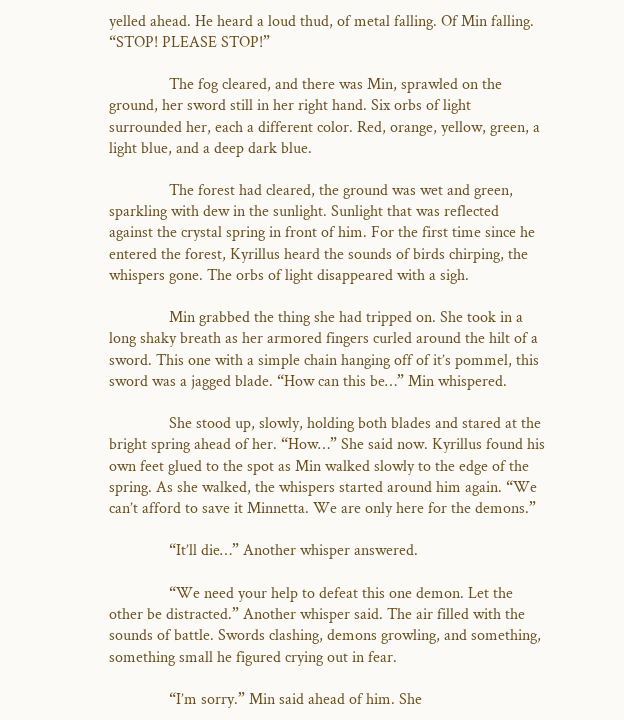yelled ahead. He heard a loud thud, of metal falling. Of Min falling. “STOP! PLEASE STOP!”

               The fog cleared, and there was Min, sprawled on the ground, her sword still in her right hand. Six orbs of light surrounded her, each a different color. Red, orange, yellow, green, a light blue, and a deep dark blue.

               The forest had cleared, the ground was wet and green, sparkling with dew in the sunlight. Sunlight that was reflected against the crystal spring in front of him. For the first time since he entered the forest, Kyrillus heard the sounds of birds chirping, the whispers gone. The orbs of light disappeared with a sigh.

               Min grabbed the thing she had tripped on. She took in a long shaky breath as her armored fingers curled around the hilt of a sword. This one with a simple chain hanging off of it’s pommel, this sword was a jagged blade. “How can this be…” Min whispered.

               She stood up, slowly, holding both blades and stared at the bright spring ahead of her. “How…” She said now. Kyrillus found his own feet glued to the spot as Min walked slowly to the edge of the spring. As she walked, the whispers started around him again. “We can’t afford to save it Minnetta. We are only here for the demons.”

               “It’ll die…” Another whisper answered.

               “We need your help to defeat this one demon. Let the other be distracted.” Another whisper said. The air filled with the sounds of battle. Swords clashing, demons growling, and something, something small he figured crying out in fear.

               “I’m sorry.” Min said ahead of him. She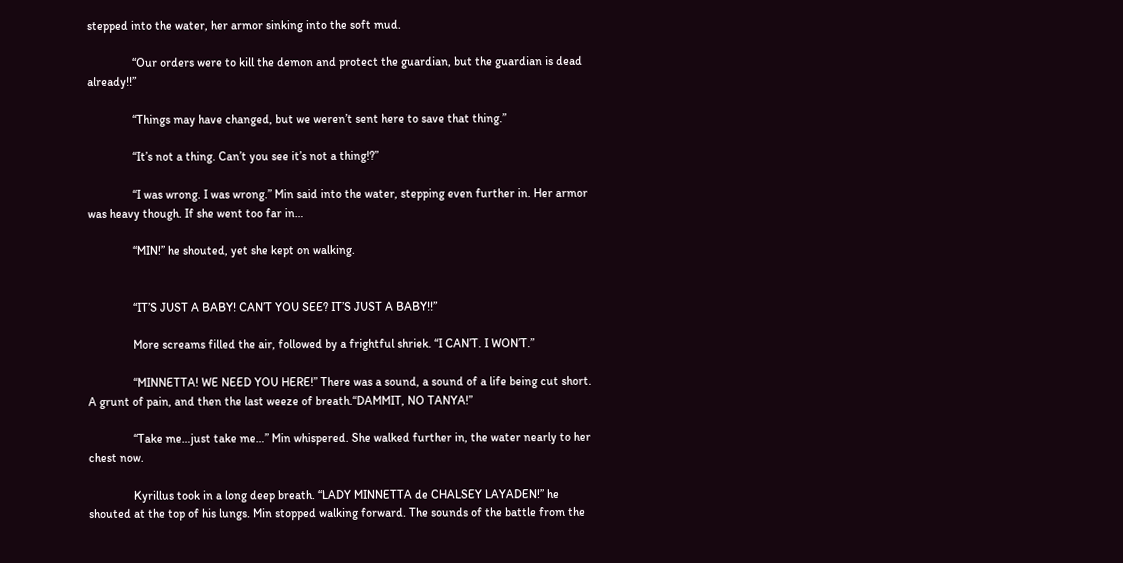stepped into the water, her armor sinking into the soft mud.

               “Our orders were to kill the demon and protect the guardian, but the guardian is dead already!!”

               “Things may have changed, but we weren’t sent here to save that thing.”

               “It’s not a thing. Can’t you see it’s not a thing!?”

               “I was wrong. I was wrong.” Min said into the water, stepping even further in. Her armor was heavy though. If she went too far in…

               “MIN!” he shouted, yet she kept on walking.


               “IT’S JUST A BABY! CAN’T YOU SEE? IT’S JUST A BABY!!”

               More screams filled the air, followed by a frightful shriek. “I CAN’T. I WON’T.”

               “MINNETTA! WE NEED YOU HERE!” There was a sound, a sound of a life being cut short.  A grunt of pain, and then the last weeze of breath.“DAMMIT, NO TANYA!”

               “Take me…just take me…” Min whispered. She walked further in, the water nearly to her chest now.

               Kyrillus took in a long deep breath. “LADY MINNETTA de CHALSEY LAYADEN!” he shouted at the top of his lungs. Min stopped walking forward. The sounds of the battle from the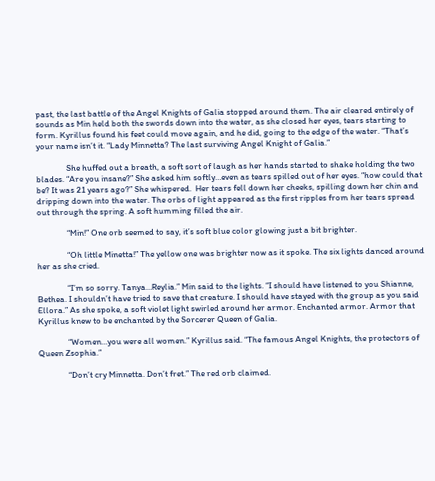past, the last battle of the Angel Knights of Galia stopped around them. The air cleared entirely of sounds as Min held both the swords down into the water, as she closed her eyes, tears starting to form. Kyrillus found his feet could move again, and he did, going to the edge of the water. “That’s your name isn’t it. “Lady Minnetta? The last surviving Angel Knight of Galia.”

               She huffed out a breath, a soft sort of laugh as her hands started to shake holding the two blades. “Are you insane?” She asked him softly…even as tears spilled out of her eyes. “how could that be? It was 21 years ago?” She whispered.  Her tears fell down her cheeks, spilling down her chin and dripping down into the water. The orbs of light appeared as the first ripples from her tears spread out through the spring. A soft humming filled the air.

               “Min!” One orb seemed to say, it’s soft blue color glowing just a bit brighter.

               “Oh little Minetta!” The yellow one was brighter now as it spoke. The six lights danced around her as she cried.

               “I’m so sorry. Tanya…Reylia.” Min said to the lights. “I should have listened to you Shianne, Bethea. I shouldn’t have tried to save that creature. I should have stayed with the group as you said Ellora.” As she spoke, a soft violet light swirled around her armor. Enchanted armor. Armor that Kyrillus knew to be enchanted by the Sorcerer Queen of Galia.

               “Women…you were all women.” Kyrillus said. “The famous Angel Knights, the protectors of Queen Zsophia.”

               “Don’t cry Minnetta. Don’t fret.” The red orb claimed.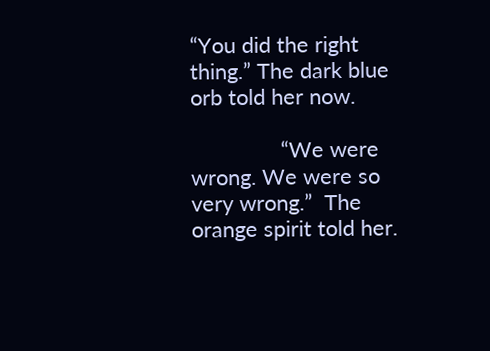“You did the right thing.” The dark blue orb told her now.

               “We were wrong. We were so very wrong.”  The orange spirit told her.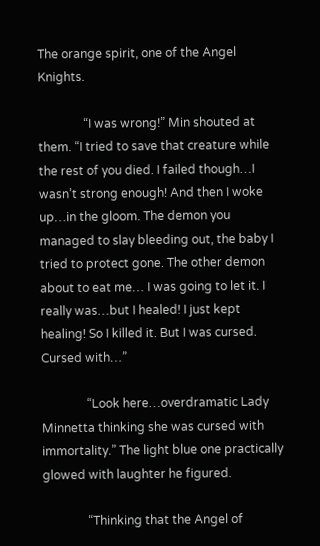The orange spirit, one of the Angel Knights.

               “I was wrong!” Min shouted at them. “I tried to save that creature while the rest of you died. I failed though…I wasn’t strong enough! And then I woke up…in the gloom. The demon you managed to slay bleeding out, the baby I tried to protect gone. The other demon about to eat me… I was going to let it. I really was…but I healed! I just kept healing! So I killed it. But I was cursed. Cursed with…”

               “Look here…overdramatic Lady Minnetta thinking she was cursed with immortality.” The light blue one practically glowed with laughter he figured.

               “Thinking that the Angel of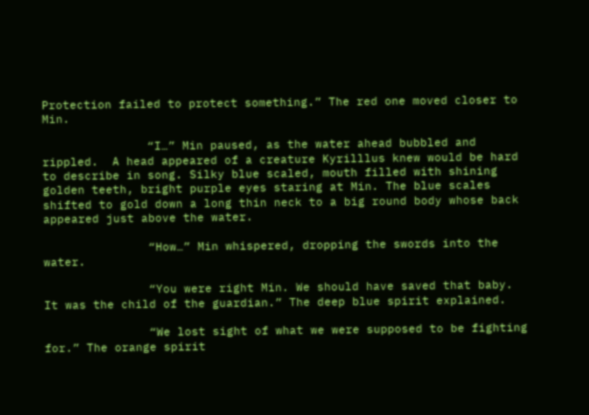Protection failed to protect something.” The red one moved closer to Min.

               “I…” Min paused, as the water ahead bubbled and rippled.  A head appeared of a creature Kyrilllus knew would be hard to describe in song. Silky blue scaled, mouth filled with shining golden teeth, bright purple eyes staring at Min. The blue scales shifted to gold down a long thin neck to a big round body whose back appeared just above the water.

               “How…” Min whispered, dropping the swords into the water.

               “You were right Min. We should have saved that baby. It was the child of the guardian.” The deep blue spirit explained.

               “We lost sight of what we were supposed to be fighting for.” The orange spirit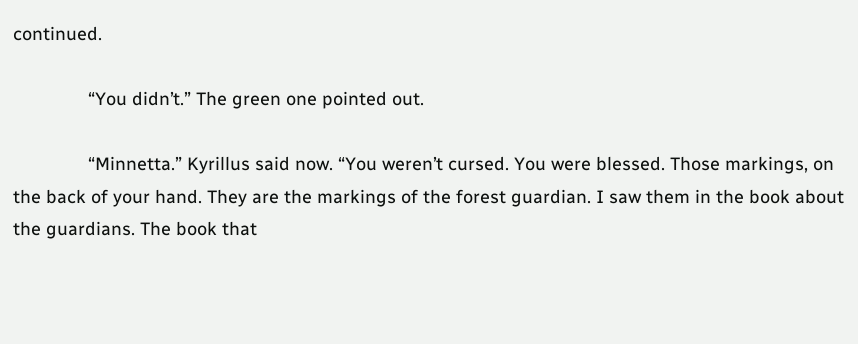continued.

               “You didn’t.” The green one pointed out.

               “Minnetta.” Kyrillus said now. “You weren’t cursed. You were blessed. Those markings, on the back of your hand. They are the markings of the forest guardian. I saw them in the book about the guardians. The book that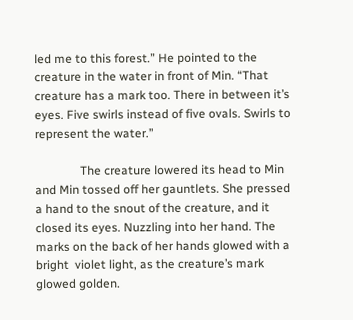led me to this forest.” He pointed to the creature in the water in front of Min. “That creature has a mark too. There in between it’s eyes. Five swirls instead of five ovals. Swirls to represent the water.”

               The creature lowered its head to Min and Min tossed off her gauntlets. She pressed a hand to the snout of the creature, and it closed its eyes. Nuzzling into her hand. The marks on the back of her hands glowed with a bright  violet light, as the creature’s mark glowed golden.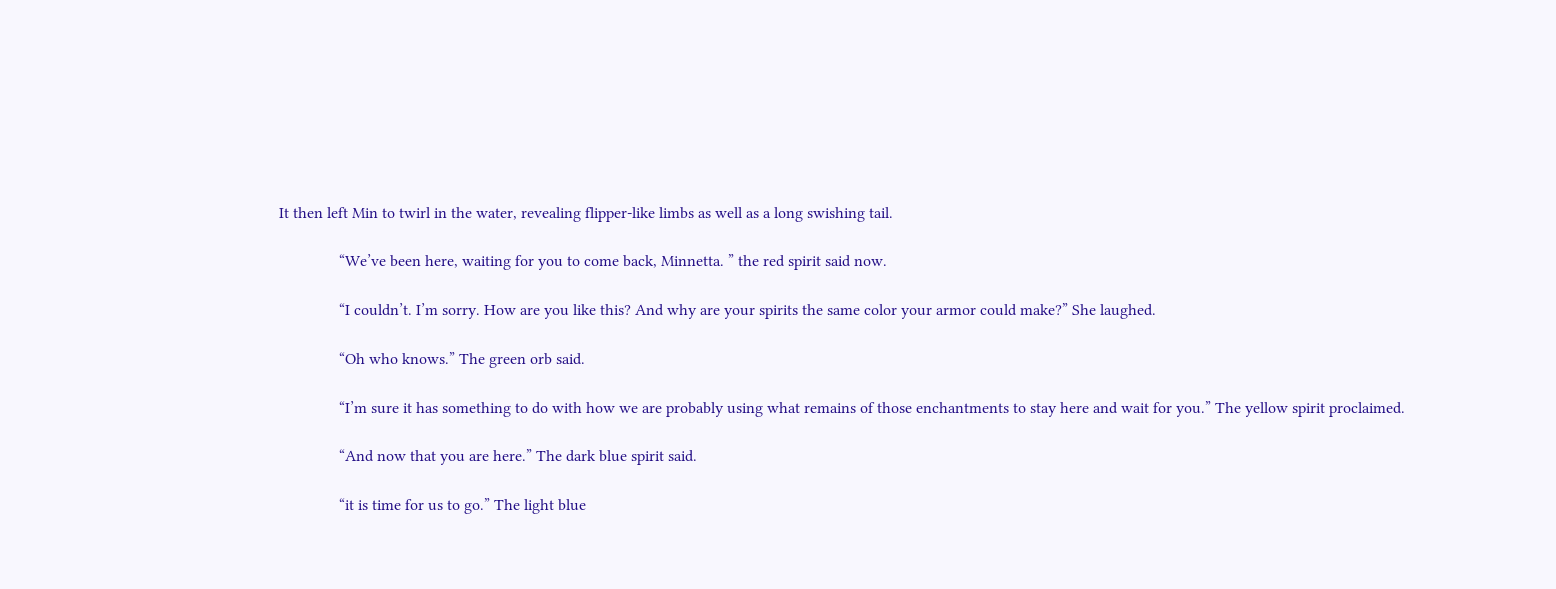It then left Min to twirl in the water, revealing flipper-like limbs as well as a long swishing tail.

               “We’ve been here, waiting for you to come back, Minnetta. ” the red spirit said now.

               “I couldn’t. I’m sorry. How are you like this? And why are your spirits the same color your armor could make?” She laughed.

               “Oh who knows.” The green orb said.

               “I’m sure it has something to do with how we are probably using what remains of those enchantments to stay here and wait for you.” The yellow spirit proclaimed.

               “And now that you are here.” The dark blue spirit said.

               “it is time for us to go.” The light blue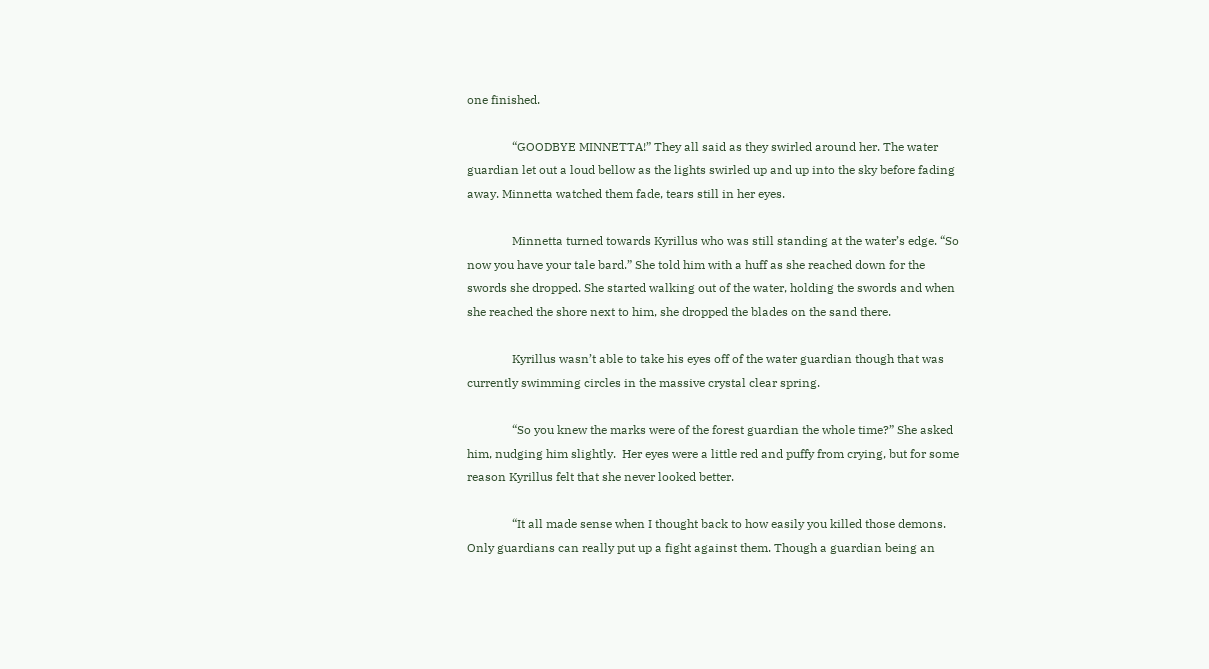one finished.

               “GOODBYE MINNETTA!” They all said as they swirled around her. The water guardian let out a loud bellow as the lights swirled up and up into the sky before fading away. Minnetta watched them fade, tears still in her eyes.

               Minnetta turned towards Kyrillus who was still standing at the water’s edge. “So now you have your tale bard.” She told him with a huff as she reached down for the swords she dropped. She started walking out of the water, holding the swords and when she reached the shore next to him, she dropped the blades on the sand there.

               Kyrillus wasn’t able to take his eyes off of the water guardian though that was currently swimming circles in the massive crystal clear spring.

               “So you knew the marks were of the forest guardian the whole time?” She asked him, nudging him slightly.  Her eyes were a little red and puffy from crying, but for some reason Kyrillus felt that she never looked better.

               “It all made sense when I thought back to how easily you killed those demons. Only guardians can really put up a fight against them. Though a guardian being an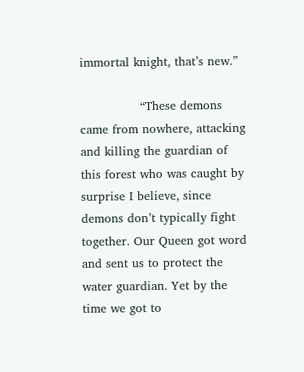immortal knight, that’s new.”

               “These demons came from nowhere, attacking and killing the guardian of this forest who was caught by surprise I believe, since demons don’t typically fight together. Our Queen got word and sent us to protect the water guardian. Yet by the time we got to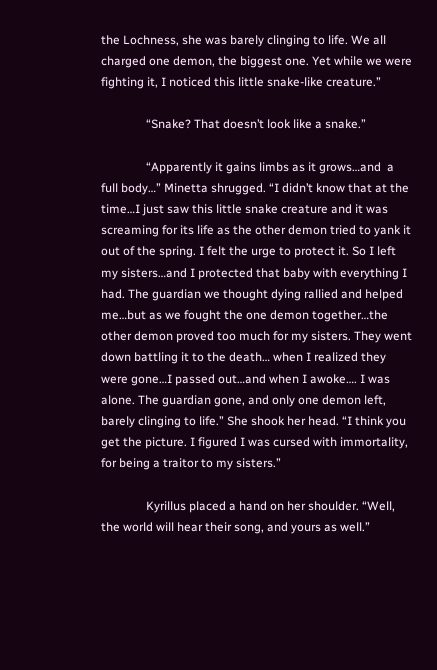the Lochness, she was barely clinging to life. We all charged one demon, the biggest one. Yet while we were fighting it, I noticed this little snake-like creature.”

               “Snake? That doesn’t look like a snake.”

               “Apparently it gains limbs as it grows…and  a full body…” Minetta shrugged. “I didn’t know that at the time…I just saw this little snake creature and it was screaming for its life as the other demon tried to yank it out of the spring. I felt the urge to protect it. So I left my sisters…and I protected that baby with everything I had. The guardian we thought dying rallied and helped me…but as we fought the one demon together…the other demon proved too much for my sisters. They went down battling it to the death… when I realized they were gone…I passed out…and when I awoke…. I was alone. The guardian gone, and only one demon left, barely clinging to life.” She shook her head. “I think you get the picture. I figured I was cursed with immortality, for being a traitor to my sisters.”

               Kyrillus placed a hand on her shoulder. “Well, the world will hear their song, and yours as well.”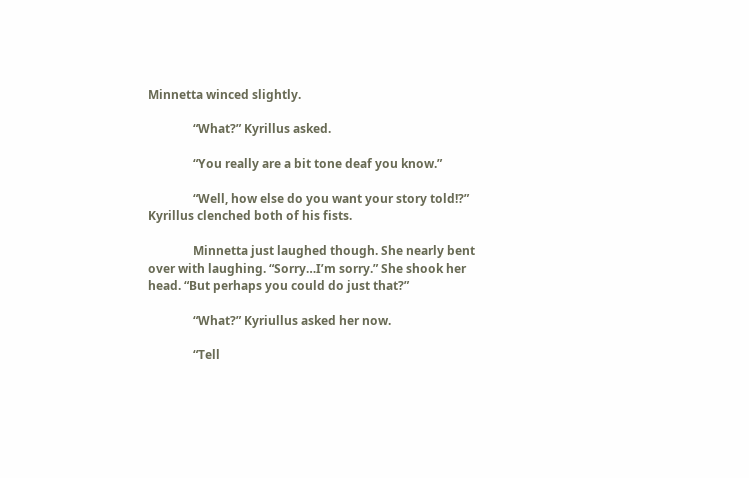Minnetta winced slightly.

               “What?” Kyrillus asked.

               “You really are a bit tone deaf you know.”

               “Well, how else do you want your story told!?” Kyrillus clenched both of his fists.

               Minnetta just laughed though. She nearly bent over with laughing. “Sorry…I’m sorry.” She shook her head. “But perhaps you could do just that?”

               “What?” Kyriullus asked her now.

               “Tell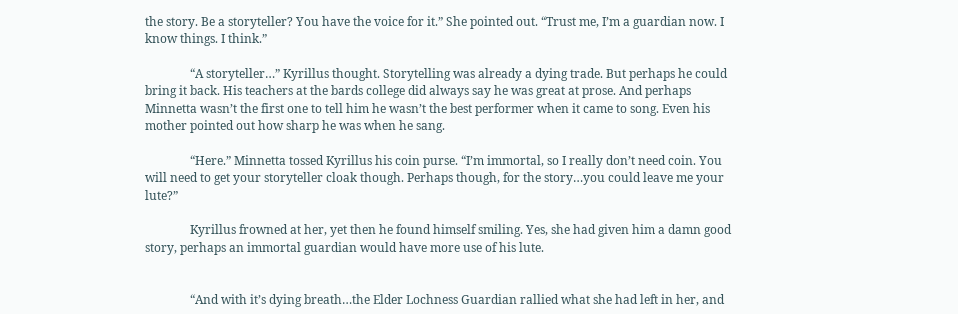the story. Be a storyteller? You have the voice for it.” She pointed out. “Trust me, I’m a guardian now. I know things. I think.”

               “A storyteller…” Kyrillus thought. Storytelling was already a dying trade. But perhaps he could bring it back. His teachers at the bards college did always say he was great at prose. And perhaps Minnetta wasn’t the first one to tell him he wasn’t the best performer when it came to song. Even his mother pointed out how sharp he was when he sang.

               “Here.” Minnetta tossed Kyrillus his coin purse. “I’m immortal, so I really don’t need coin. You will need to get your storyteller cloak though. Perhaps though, for the story…you could leave me your lute?”

               Kyrillus frowned at her, yet then he found himself smiling. Yes, she had given him a damn good story, perhaps an immortal guardian would have more use of his lute.


               “And with it’s dying breath…the Elder Lochness Guardian rallied what she had left in her, and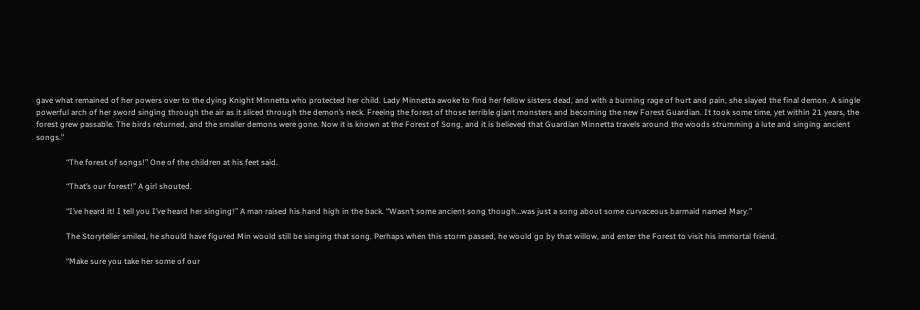gave what remained of her powers over to the dying Knight Minnetta who protected her child. Lady Minnetta awoke to find her fellow sisters dead, and with a burning rage of hurt and pain, she slayed the final demon. A single powerful arch of her sword singing through the air as it sliced through the demon’s neck. Freeing the forest of those terrible giant monsters and becoming the new Forest Guardian. It took some time, yet within 21 years, the forest grew passable. The birds returned, and the smaller demons were gone. Now it is known at the Forest of Song, and it is believed that Guardian Minnetta travels around the woods strumming a lute and singing ancient songs.”

               “The forest of songs!” One of the children at his feet said.

               “That’s our forest!” A girl shouted.

               “I’ve heard it! I tell you I’ve heard her singing!” A man raised his hand high in the back. “Wasn’t some ancient song though…was just a song about some curvaceous barmaid named Mary.”

               The Storyteller smiled, he should have figured Min would still be singing that song. Perhaps when this storm passed, he would go by that willow, and enter the Forest to visit his immortal friend.

               “Make sure you take her some of our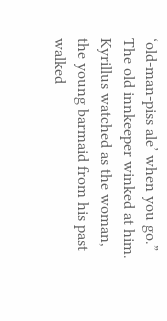‘old-man-piss ale’ when you go.” The old innkeeper winked at him. Kyrillus watched as the woman, the young barmaid from his past walked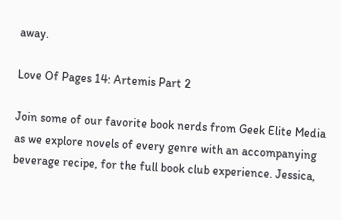away.

Love Of Pages 14: Artemis Part 2

Join some of our favorite book nerds from Geek Elite Media as we explore novels of every genre with an accompanying beverage recipe, for the full book club experience. Jessica,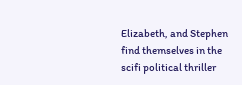Elizabeth, and Stephen find themselves in the scifi political thriller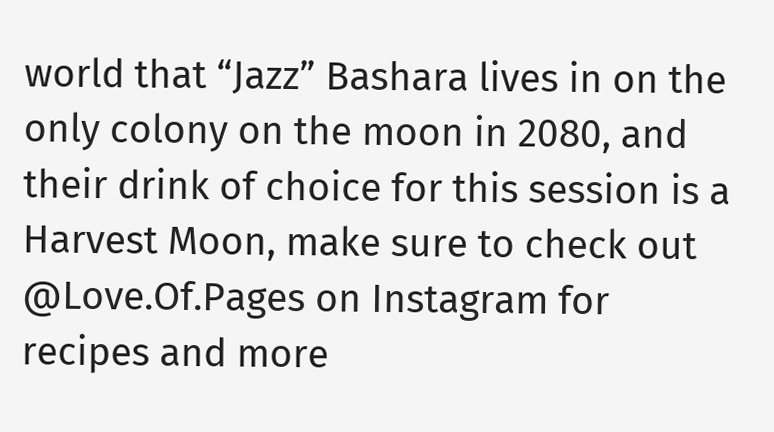world that “Jazz” Bashara lives in on the only colony on the moon in 2080, and their drink of choice for this session is a Harvest Moon, make sure to check out @Love.Of.Pages on Instagram for recipes and more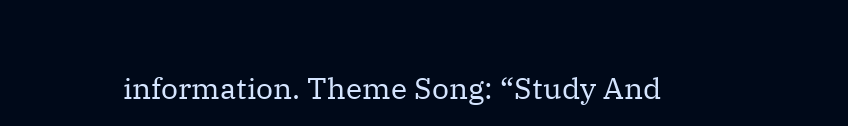information. Theme Song: “Study And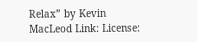Relax” by Kevin MacLeod Link: License: